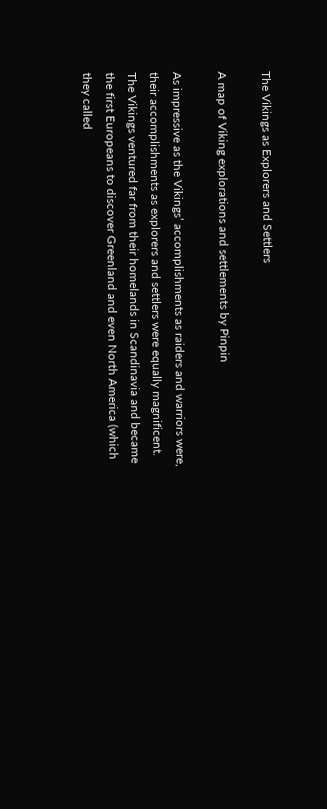The Vikings as Explorers and Settlers

A map of Viking explorations and settlements by Pinpin

As impressive as the Vikings’ accomplishments as raiders and warriors were, their accomplishments as explorers and settlers were equally magnificent. The Vikings ventured far from their homelands in Scandinavia and became the first Europeans to discover Greenland and even North America (which they called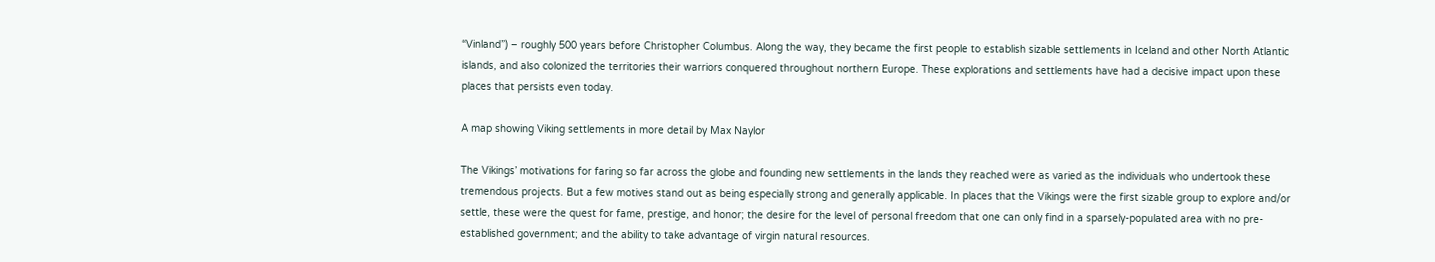“Vinland”) – roughly 500 years before Christopher Columbus. Along the way, they became the first people to establish sizable settlements in Iceland and other North Atlantic islands, and also colonized the territories their warriors conquered throughout northern Europe. These explorations and settlements have had a decisive impact upon these places that persists even today.

A map showing Viking settlements in more detail by Max Naylor

The Vikings’ motivations for faring so far across the globe and founding new settlements in the lands they reached were as varied as the individuals who undertook these tremendous projects. But a few motives stand out as being especially strong and generally applicable. In places that the Vikings were the first sizable group to explore and/or settle, these were the quest for fame, prestige, and honor; the desire for the level of personal freedom that one can only find in a sparsely-populated area with no pre-established government; and the ability to take advantage of virgin natural resources.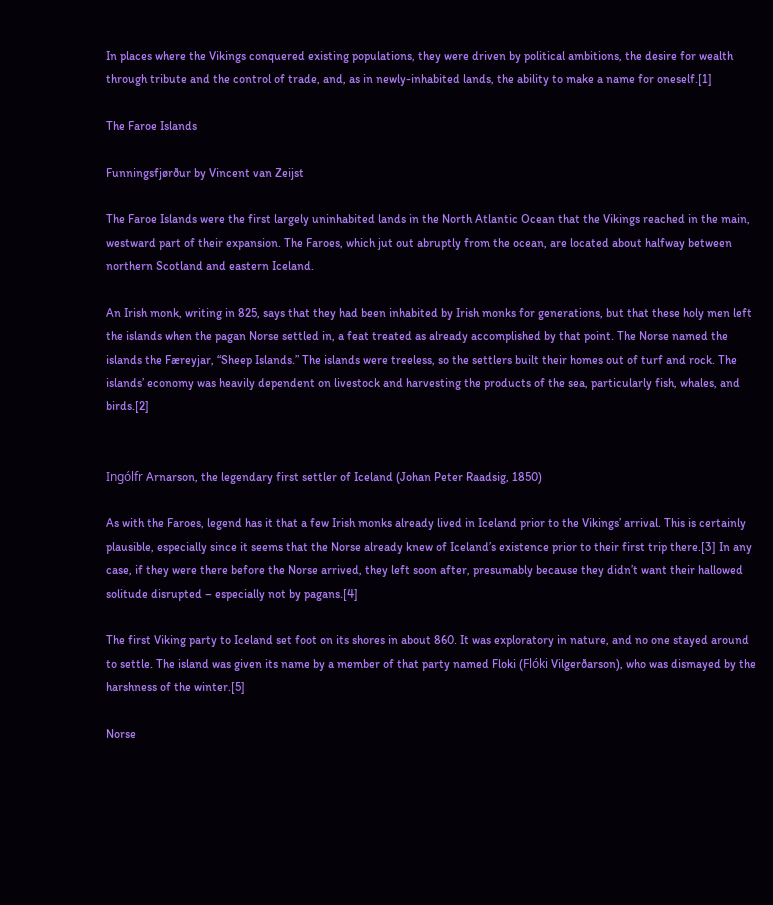In places where the Vikings conquered existing populations, they were driven by political ambitions, the desire for wealth through tribute and the control of trade, and, as in newly-inhabited lands, the ability to make a name for oneself.[1]

The Faroe Islands

Funningsfjørður by Vincent van Zeijst

The Faroe Islands were the first largely uninhabited lands in the North Atlantic Ocean that the Vikings reached in the main, westward part of their expansion. The Faroes, which jut out abruptly from the ocean, are located about halfway between northern Scotland and eastern Iceland.

An Irish monk, writing in 825, says that they had been inhabited by Irish monks for generations, but that these holy men left the islands when the pagan Norse settled in, a feat treated as already accomplished by that point. The Norse named the islands the Færeyjar, “Sheep Islands.” The islands were treeless, so the settlers built their homes out of turf and rock. The islands’ economy was heavily dependent on livestock and harvesting the products of the sea, particularly fish, whales, and birds.[2]


Ingólfr Arnarson, the legendary first settler of Iceland (Johan Peter Raadsig, 1850)

As with the Faroes, legend has it that a few Irish monks already lived in Iceland prior to the Vikings’ arrival. This is certainly plausible, especially since it seems that the Norse already knew of Iceland’s existence prior to their first trip there.[3] In any case, if they were there before the Norse arrived, they left soon after, presumably because they didn’t want their hallowed solitude disrupted – especially not by pagans.[4]

The first Viking party to Iceland set foot on its shores in about 860. It was exploratory in nature, and no one stayed around to settle. The island was given its name by a member of that party named Floki (Flóki Vilgerðarson), who was dismayed by the harshness of the winter.[5]

Norse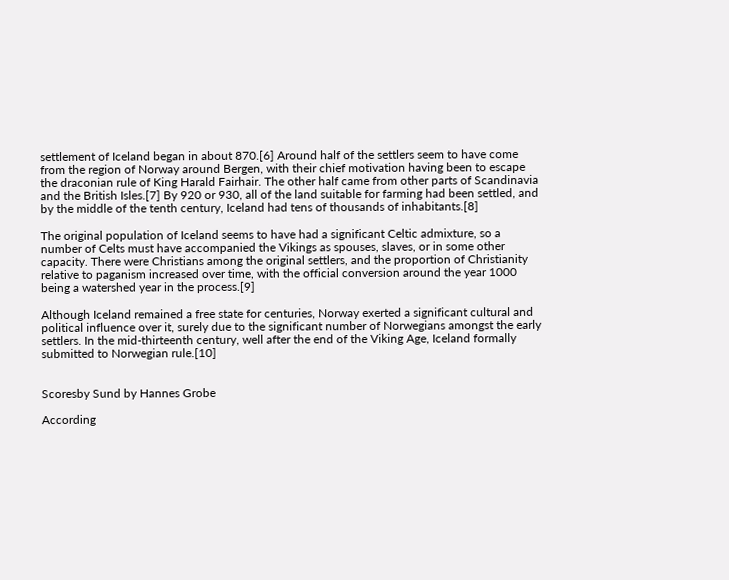settlement of Iceland began in about 870.[6] Around half of the settlers seem to have come from the region of Norway around Bergen, with their chief motivation having been to escape the draconian rule of King Harald Fairhair. The other half came from other parts of Scandinavia and the British Isles.[7] By 920 or 930, all of the land suitable for farming had been settled, and by the middle of the tenth century, Iceland had tens of thousands of inhabitants.[8]

The original population of Iceland seems to have had a significant Celtic admixture, so a number of Celts must have accompanied the Vikings as spouses, slaves, or in some other capacity. There were Christians among the original settlers, and the proportion of Christianity relative to paganism increased over time, with the official conversion around the year 1000 being a watershed year in the process.[9]

Although Iceland remained a free state for centuries, Norway exerted a significant cultural and political influence over it, surely due to the significant number of Norwegians amongst the early settlers. In the mid-thirteenth century, well after the end of the Viking Age, Iceland formally submitted to Norwegian rule.[10]


Scoresby Sund by Hannes Grobe

According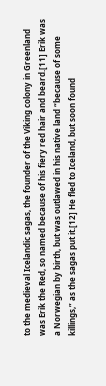to the medieval Icelandic sagas, the founder of the Viking colony in Greenland was Erik the Red, so named because of his fiery red hair and beard.[11] Erik was a Norwegian by birth, but was outlawed in his native land “because of some killings,” as the sagas put it.[12] He fled to Iceland, but soon found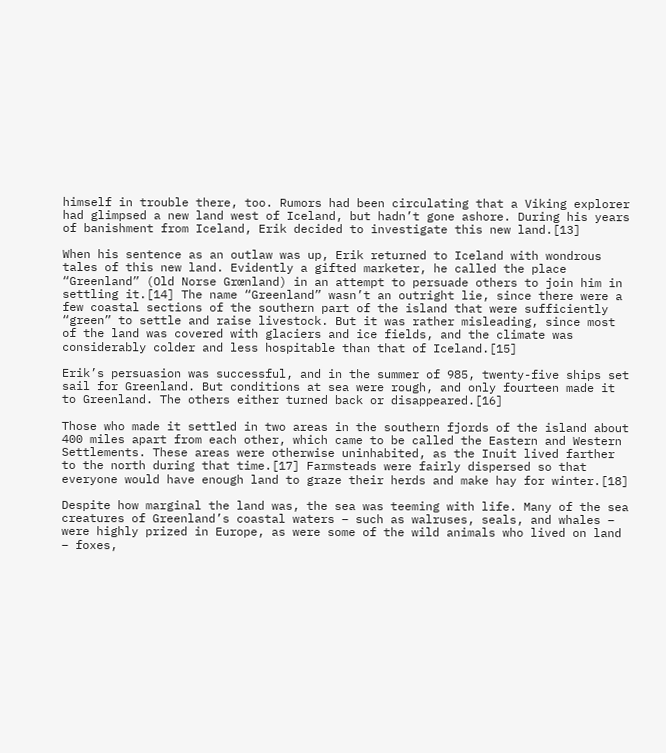himself in trouble there, too. Rumors had been circulating that a Viking explorer had glimpsed a new land west of Iceland, but hadn’t gone ashore. During his years of banishment from Iceland, Erik decided to investigate this new land.[13]

When his sentence as an outlaw was up, Erik returned to Iceland with wondrous tales of this new land. Evidently a gifted marketer, he called the place “Greenland” (Old Norse Grœnland) in an attempt to persuade others to join him in settling it.[14] The name “Greenland” wasn’t an outright lie, since there were a few coastal sections of the southern part of the island that were sufficiently “green” to settle and raise livestock. But it was rather misleading, since most of the land was covered with glaciers and ice fields, and the climate was considerably colder and less hospitable than that of Iceland.[15]

Erik’s persuasion was successful, and in the summer of 985, twenty-five ships set sail for Greenland. But conditions at sea were rough, and only fourteen made it to Greenland. The others either turned back or disappeared.[16]

Those who made it settled in two areas in the southern fjords of the island about 400 miles apart from each other, which came to be called the Eastern and Western Settlements. These areas were otherwise uninhabited, as the Inuit lived farther to the north during that time.[17] Farmsteads were fairly dispersed so that everyone would have enough land to graze their herds and make hay for winter.[18]

Despite how marginal the land was, the sea was teeming with life. Many of the sea creatures of Greenland’s coastal waters – such as walruses, seals, and whales – were highly prized in Europe, as were some of the wild animals who lived on land – foxes,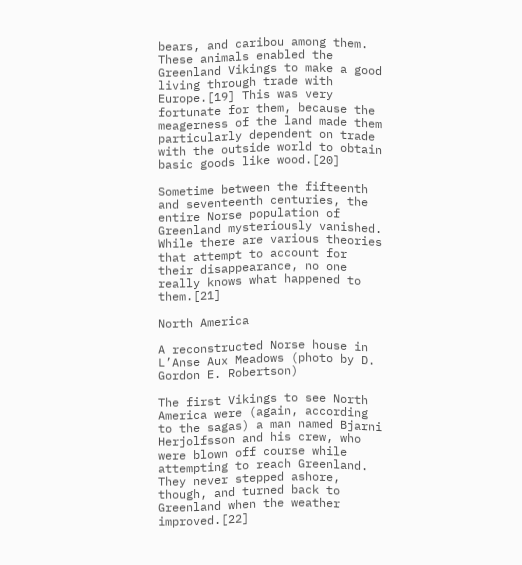bears, and caribou among them. These animals enabled the Greenland Vikings to make a good living through trade with Europe.[19] This was very fortunate for them, because the meagerness of the land made them particularly dependent on trade with the outside world to obtain basic goods like wood.[20]

Sometime between the fifteenth and seventeenth centuries, the entire Norse population of Greenland mysteriously vanished. While there are various theories that attempt to account for their disappearance, no one really knows what happened to them.[21]

North America

A reconstructed Norse house in L’Anse Aux Meadows (photo by D. Gordon E. Robertson)

The first Vikings to see North America were (again, according to the sagas) a man named Bjarni Herjolfsson and his crew, who were blown off course while attempting to reach Greenland. They never stepped ashore, though, and turned back to Greenland when the weather improved.[22]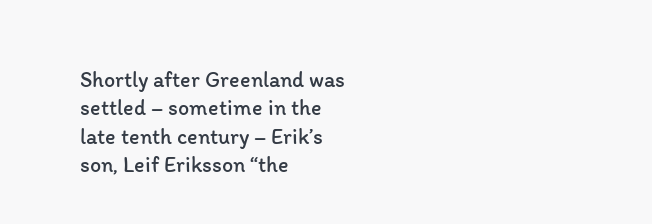Shortly after Greenland was settled – sometime in the late tenth century – Erik’s son, Leif Eriksson “the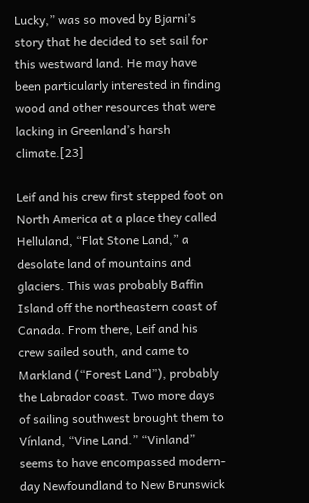Lucky,” was so moved by Bjarni’s story that he decided to set sail for this westward land. He may have been particularly interested in finding wood and other resources that were lacking in Greenland’s harsh climate.[23]

Leif and his crew first stepped foot on North America at a place they called Helluland, “Flat Stone Land,” a desolate land of mountains and glaciers. This was probably Baffin Island off the northeastern coast of Canada. From there, Leif and his crew sailed south, and came to Markland (“Forest Land”), probably the Labrador coast. Two more days of sailing southwest brought them to Vínland, “Vine Land.” “Vinland” seems to have encompassed modern-day Newfoundland to New Brunswick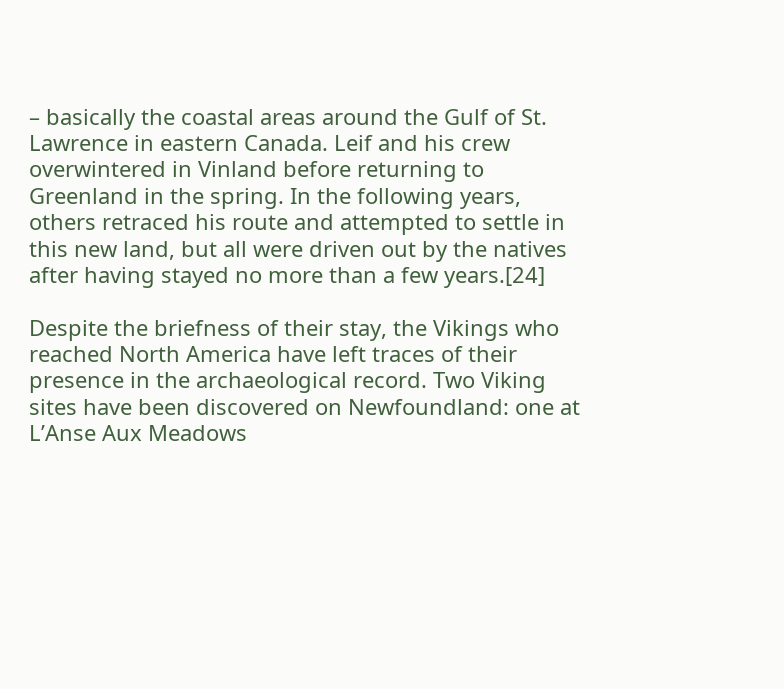– basically the coastal areas around the Gulf of St. Lawrence in eastern Canada. Leif and his crew overwintered in Vinland before returning to Greenland in the spring. In the following years, others retraced his route and attempted to settle in this new land, but all were driven out by the natives after having stayed no more than a few years.[24]

Despite the briefness of their stay, the Vikings who reached North America have left traces of their presence in the archaeological record. Two Viking sites have been discovered on Newfoundland: one at L’Anse Aux Meadows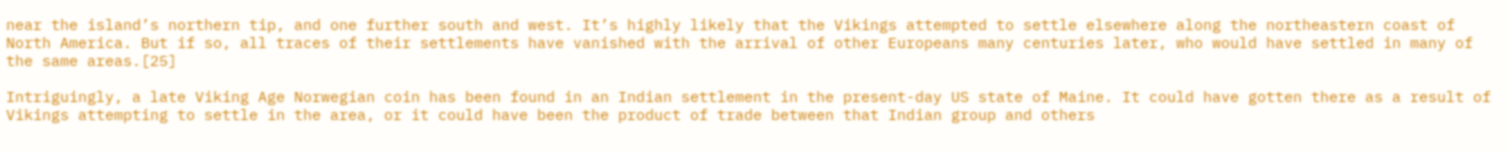near the island’s northern tip, and one further south and west. It’s highly likely that the Vikings attempted to settle elsewhere along the northeastern coast of North America. But if so, all traces of their settlements have vanished with the arrival of other Europeans many centuries later, who would have settled in many of the same areas.[25]

Intriguingly, a late Viking Age Norwegian coin has been found in an Indian settlement in the present-day US state of Maine. It could have gotten there as a result of Vikings attempting to settle in the area, or it could have been the product of trade between that Indian group and others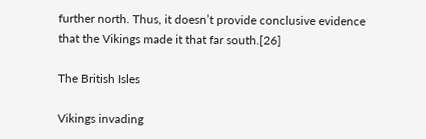further north. Thus, it doesn’t provide conclusive evidence that the Vikings made it that far south.[26]

The British Isles

Vikings invading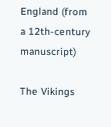England (from a 12th-century manuscript)

The Vikings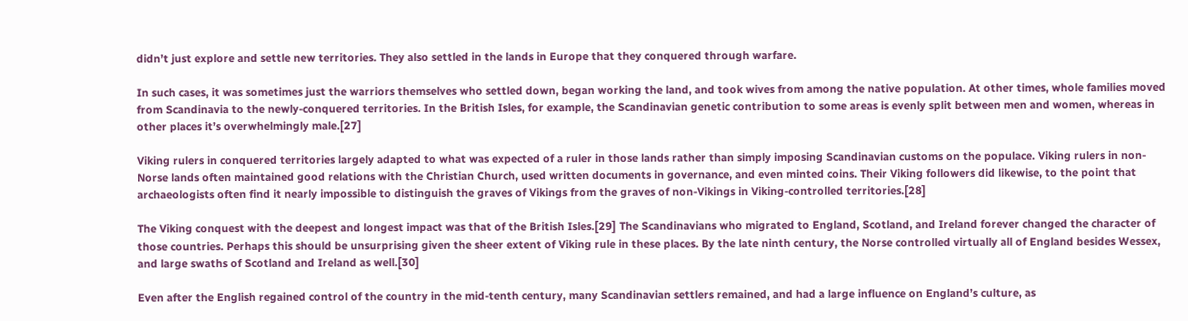didn’t just explore and settle new territories. They also settled in the lands in Europe that they conquered through warfare.

In such cases, it was sometimes just the warriors themselves who settled down, began working the land, and took wives from among the native population. At other times, whole families moved from Scandinavia to the newly-conquered territories. In the British Isles, for example, the Scandinavian genetic contribution to some areas is evenly split between men and women, whereas in other places it’s overwhelmingly male.[27]

Viking rulers in conquered territories largely adapted to what was expected of a ruler in those lands rather than simply imposing Scandinavian customs on the populace. Viking rulers in non-Norse lands often maintained good relations with the Christian Church, used written documents in governance, and even minted coins. Their Viking followers did likewise, to the point that archaeologists often find it nearly impossible to distinguish the graves of Vikings from the graves of non-Vikings in Viking-controlled territories.[28]

The Viking conquest with the deepest and longest impact was that of the British Isles.[29] The Scandinavians who migrated to England, Scotland, and Ireland forever changed the character of those countries. Perhaps this should be unsurprising given the sheer extent of Viking rule in these places. By the late ninth century, the Norse controlled virtually all of England besides Wessex, and large swaths of Scotland and Ireland as well.[30]

Even after the English regained control of the country in the mid-tenth century, many Scandinavian settlers remained, and had a large influence on England’s culture, as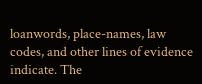loanwords, place-names, law codes, and other lines of evidence indicate. The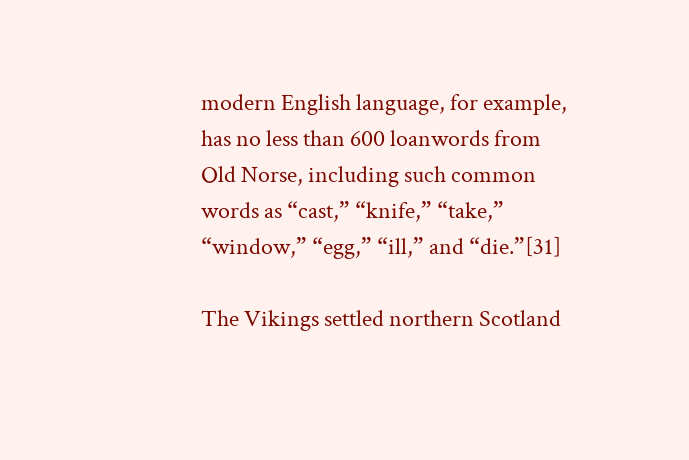modern English language, for example, has no less than 600 loanwords from Old Norse, including such common words as “cast,” “knife,” “take,” “window,” “egg,” “ill,” and “die.”[31]

The Vikings settled northern Scotland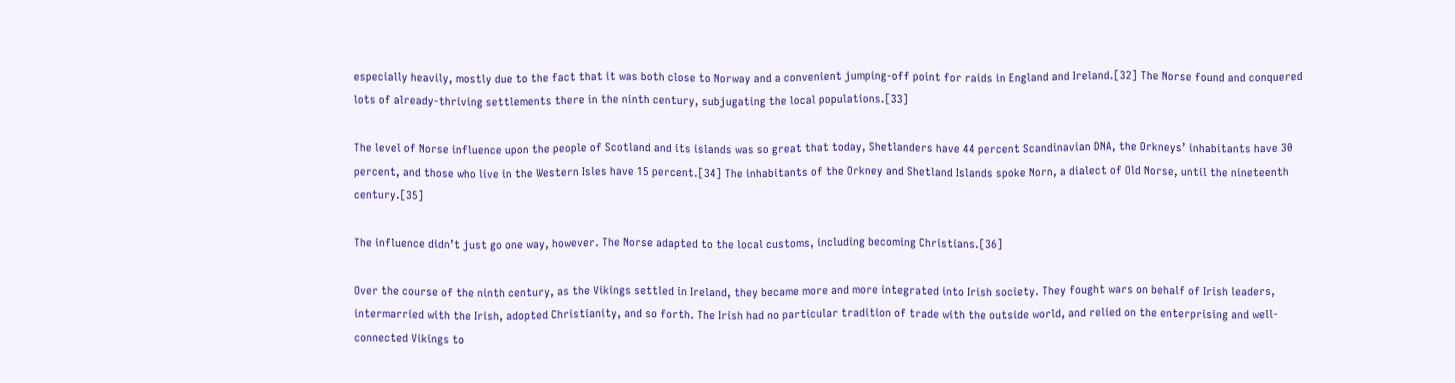especially heavily, mostly due to the fact that it was both close to Norway and a convenient jumping-off point for raids in England and Ireland.[32] The Norse found and conquered lots of already-thriving settlements there in the ninth century, subjugating the local populations.[33]

The level of Norse influence upon the people of Scotland and its islands was so great that today, Shetlanders have 44 percent Scandinavian DNA, the Orkneys’ inhabitants have 30 percent, and those who live in the Western Isles have 15 percent.[34] The inhabitants of the Orkney and Shetland Islands spoke Norn, a dialect of Old Norse, until the nineteenth century.[35]

The influence didn’t just go one way, however. The Norse adapted to the local customs, including becoming Christians.[36]

Over the course of the ninth century, as the Vikings settled in Ireland, they became more and more integrated into Irish society. They fought wars on behalf of Irish leaders, intermarried with the Irish, adopted Christianity, and so forth. The Irish had no particular tradition of trade with the outside world, and relied on the enterprising and well-connected Vikings to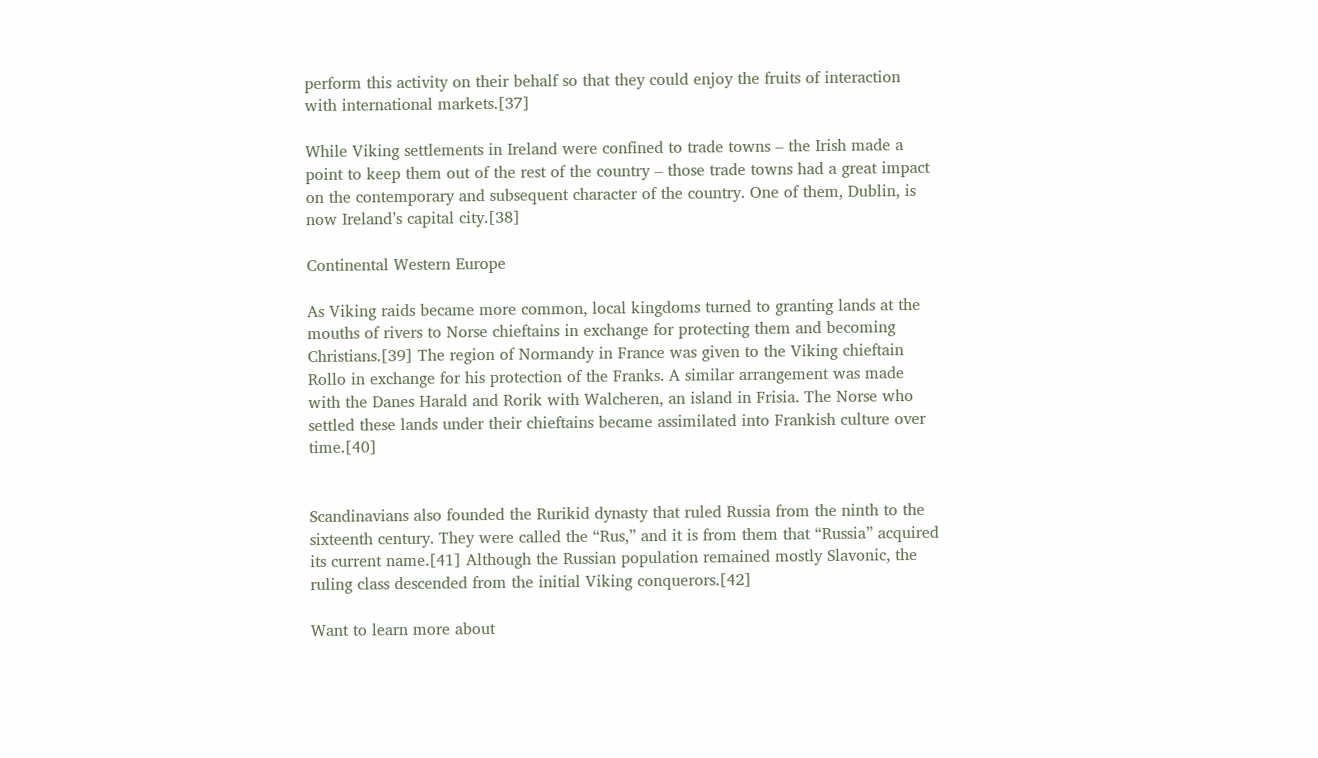perform this activity on their behalf so that they could enjoy the fruits of interaction with international markets.[37]

While Viking settlements in Ireland were confined to trade towns – the Irish made a point to keep them out of the rest of the country – those trade towns had a great impact on the contemporary and subsequent character of the country. One of them, Dublin, is now Ireland’s capital city.[38]

Continental Western Europe

As Viking raids became more common, local kingdoms turned to granting lands at the mouths of rivers to Norse chieftains in exchange for protecting them and becoming Christians.[39] The region of Normandy in France was given to the Viking chieftain Rollo in exchange for his protection of the Franks. A similar arrangement was made with the Danes Harald and Rorik with Walcheren, an island in Frisia. The Norse who settled these lands under their chieftains became assimilated into Frankish culture over time.[40]


Scandinavians also founded the Rurikid dynasty that ruled Russia from the ninth to the sixteenth century. They were called the “Rus,” and it is from them that “Russia” acquired its current name.[41] Although the Russian population remained mostly Slavonic, the ruling class descended from the initial Viking conquerors.[42]

Want to learn more about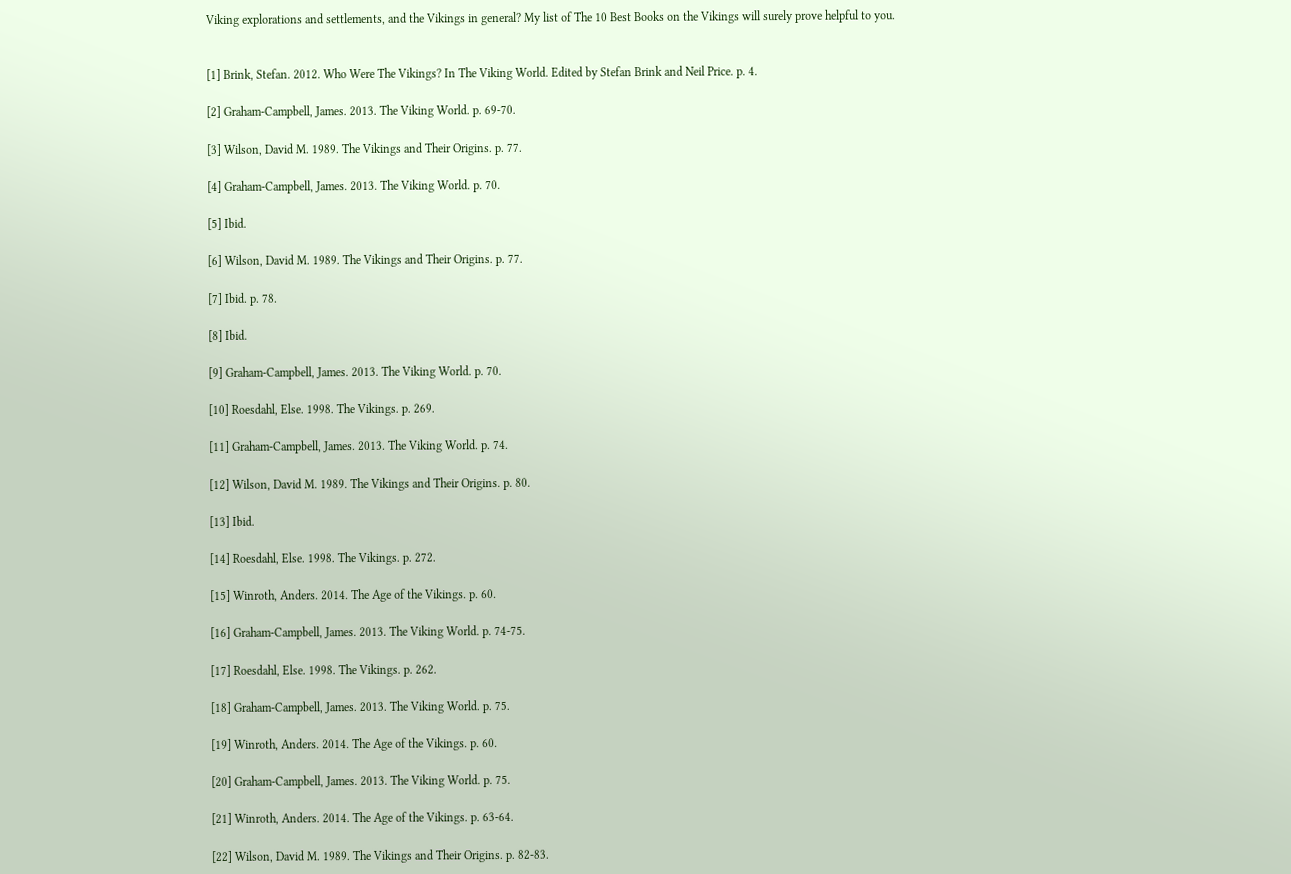Viking explorations and settlements, and the Vikings in general? My list of The 10 Best Books on the Vikings will surely prove helpful to you.


[1] Brink, Stefan. 2012. Who Were The Vikings? In The Viking World. Edited by Stefan Brink and Neil Price. p. 4.

[2] Graham-Campbell, James. 2013. The Viking World. p. 69-70.

[3] Wilson, David M. 1989. The Vikings and Their Origins. p. 77.

[4] Graham-Campbell, James. 2013. The Viking World. p. 70.

[5] Ibid.

[6] Wilson, David M. 1989. The Vikings and Their Origins. p. 77.

[7] Ibid. p. 78.

[8] Ibid.

[9] Graham-Campbell, James. 2013. The Viking World. p. 70.

[10] Roesdahl, Else. 1998. The Vikings. p. 269.

[11] Graham-Campbell, James. 2013. The Viking World. p. 74.

[12] Wilson, David M. 1989. The Vikings and Their Origins. p. 80.

[13] Ibid.

[14] Roesdahl, Else. 1998. The Vikings. p. 272.

[15] Winroth, Anders. 2014. The Age of the Vikings. p. 60.

[16] Graham-Campbell, James. 2013. The Viking World. p. 74-75.

[17] Roesdahl, Else. 1998. The Vikings. p. 262.

[18] Graham-Campbell, James. 2013. The Viking World. p. 75.

[19] Winroth, Anders. 2014. The Age of the Vikings. p. 60.

[20] Graham-Campbell, James. 2013. The Viking World. p. 75.

[21] Winroth, Anders. 2014. The Age of the Vikings. p. 63-64.

[22] Wilson, David M. 1989. The Vikings and Their Origins. p. 82-83.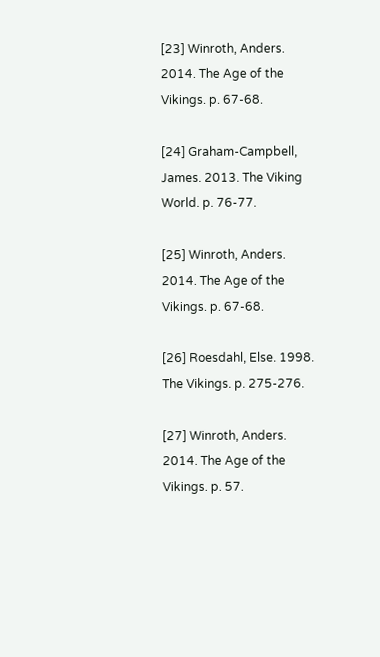[23] Winroth, Anders. 2014. The Age of the Vikings. p. 67-68.

[24] Graham-Campbell, James. 2013. The Viking World. p. 76-77.

[25] Winroth, Anders. 2014. The Age of the Vikings. p. 67-68.

[26] Roesdahl, Else. 1998. The Vikings. p. 275-276.

[27] Winroth, Anders. 2014. The Age of the Vikings. p. 57.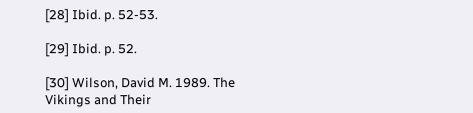[28] Ibid. p. 52-53.

[29] Ibid. p. 52.

[30] Wilson, David M. 1989. The Vikings and Their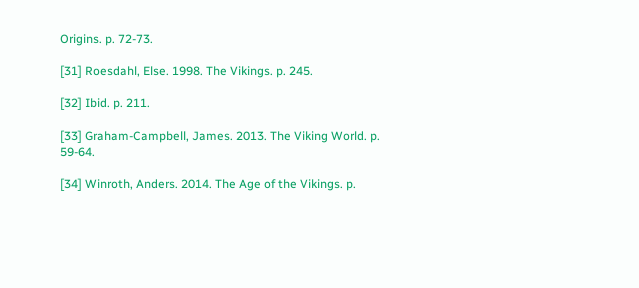Origins. p. 72-73.

[31] Roesdahl, Else. 1998. The Vikings. p. 245.

[32] Ibid. p. 211.

[33] Graham-Campbell, James. 2013. The Viking World. p. 59-64.

[34] Winroth, Anders. 2014. The Age of the Vikings. p.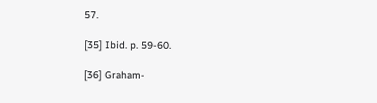57.

[35] Ibid. p. 59-60.

[36] Graham-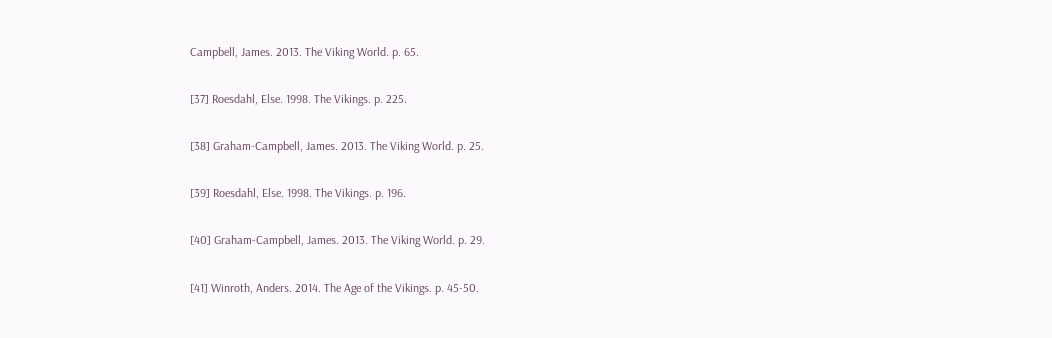Campbell, James. 2013. The Viking World. p. 65.

[37] Roesdahl, Else. 1998. The Vikings. p. 225.

[38] Graham-Campbell, James. 2013. The Viking World. p. 25.

[39] Roesdahl, Else. 1998. The Vikings. p. 196.

[40] Graham-Campbell, James. 2013. The Viking World. p. 29.

[41] Winroth, Anders. 2014. The Age of the Vikings. p. 45-50.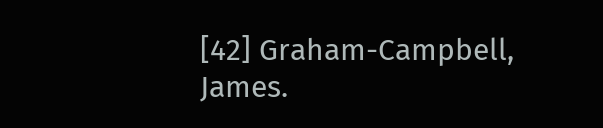[42] Graham-Campbell, James.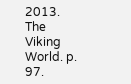2013. The Viking World. p. 97.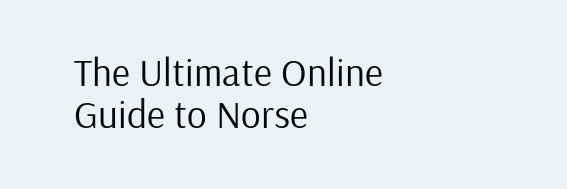The Ultimate Online Guide to Norse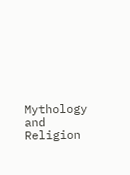Mythology and Religion